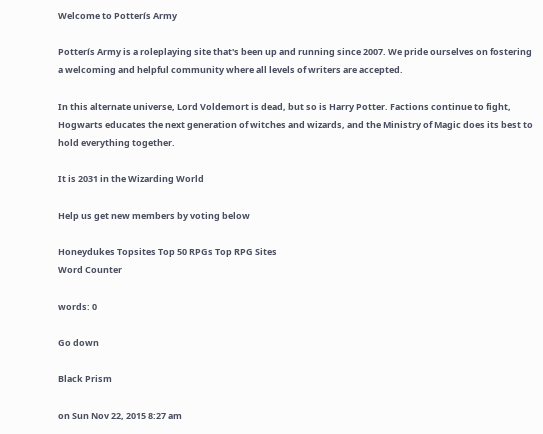Welcome to Potterís Army

Potterís Army is a roleplaying site that's been up and running since 2007. We pride ourselves on fostering a welcoming and helpful community where all levels of writers are accepted.

In this alternate universe, Lord Voldemort is dead, but so is Harry Potter. Factions continue to fight, Hogwarts educates the next generation of witches and wizards, and the Ministry of Magic does its best to hold everything together.

It is 2031 in the Wizarding World

Help us get new members by voting below

Honeydukes Topsites Top 50 RPGs Top RPG Sites
Word Counter

words: 0

Go down

Black Prism

on Sun Nov 22, 2015 8:27 am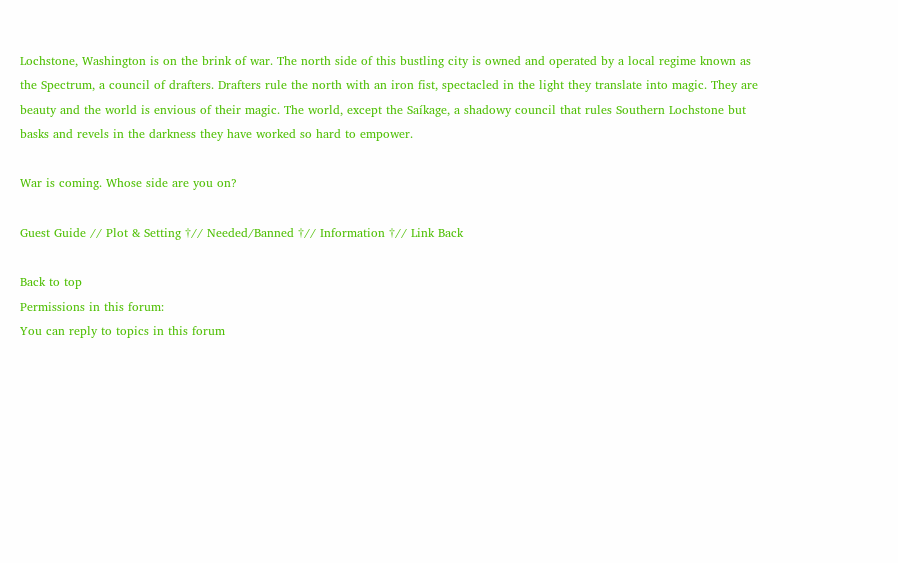Lochstone, Washington is on the brink of war. The north side of this bustling city is owned and operated by a local regime known as the Spectrum, a council of drafters. Drafters rule the north with an iron fist, spectacled in the light they translate into magic. They are beauty and the world is envious of their magic. The world, except the Saíkage, a shadowy council that rules Southern Lochstone but basks and revels in the darkness they have worked so hard to empower.

War is coming. Whose side are you on?

Guest Guide // Plot & Setting †// Needed/Banned †// Information †// Link Back

Back to top
Permissions in this forum:
You can reply to topics in this forum